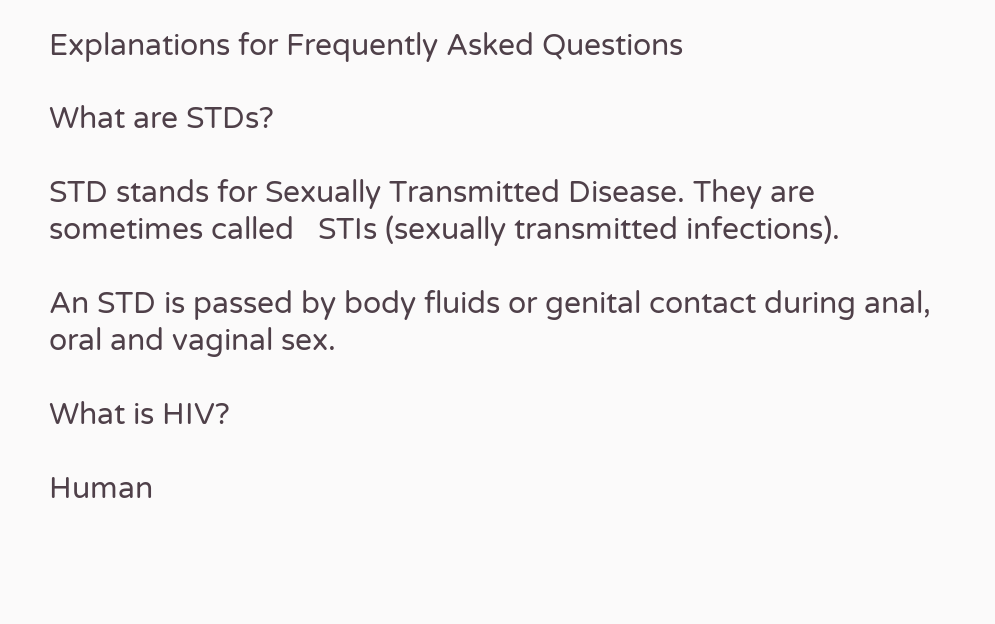Explanations for Frequently Asked Questions

What are STDs?

STD stands for Sexually Transmitted Disease. They are sometimes called   STIs (sexually transmitted infections).

An STD is passed by body fluids or genital contact during anal, oral and vaginal sex.

What is HIV?

Human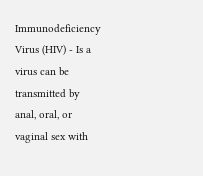Immunodeficiency Virus (HIV) - Is a virus can be transmitted by anal, oral, or vaginal sex with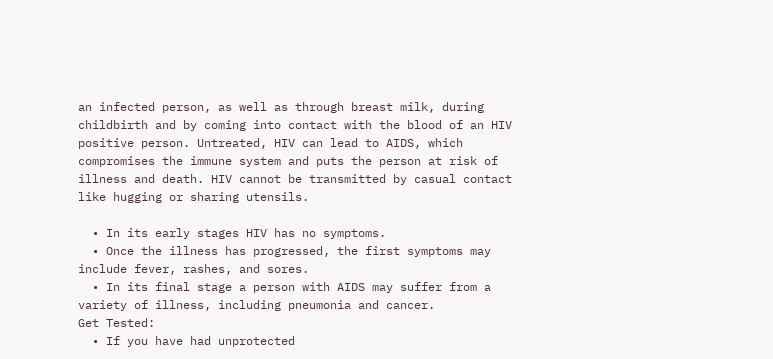an infected person, as well as through breast milk, during childbirth and by coming into contact with the blood of an HIV positive person. Untreated, HIV can lead to AIDS, which compromises the immune system and puts the person at risk of illness and death. HIV cannot be transmitted by casual contact like hugging or sharing utensils.

  • In its early stages HIV has no symptoms.
  • Once the illness has progressed, the first symptoms may include fever, rashes, and sores.
  • In its final stage a person with AIDS may suffer from a variety of illness, including pneumonia and cancer.
Get Tested:
  • If you have had unprotected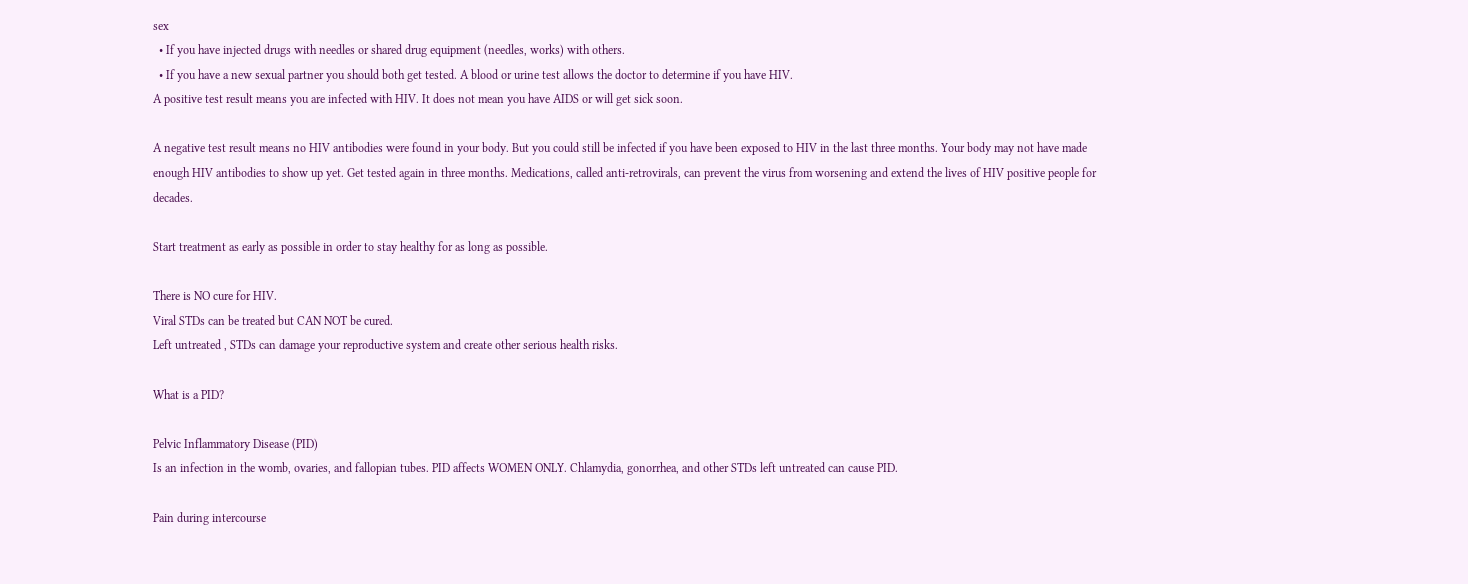sex
  • If you have injected drugs with needles or shared drug equipment (needles, works) with others.
  • If you have a new sexual partner you should both get tested. A blood or urine test allows the doctor to determine if you have HIV.
A positive test result means you are infected with HIV. It does not mean you have AIDS or will get sick soon.

A negative test result means no HIV antibodies were found in your body. But you could still be infected if you have been exposed to HIV in the last three months. Your body may not have made enough HIV antibodies to show up yet. Get tested again in three months. Medications, called anti-retrovirals, can prevent the virus from worsening and extend the lives of HIV positive people for decades.

Start treatment as early as possible in order to stay healthy for as long as possible.

There is NO cure for HIV.
Viral STDs can be treated but CAN NOT be cured.
Left untreated , STDs can damage your reproductive system and create other serious health risks.

What is a PID?

Pelvic Inflammatory Disease (PID)
Is an infection in the womb, ovaries, and fallopian tubes. PID affects WOMEN ONLY. Chlamydia, gonorrhea, and other STDs left untreated can cause PID.

Pain during intercourse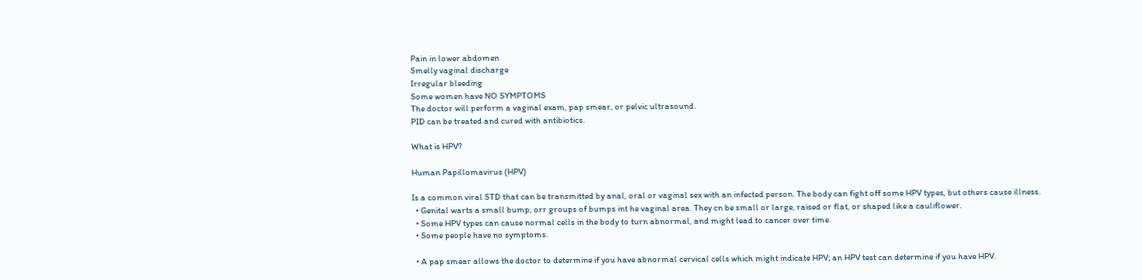Pain in lower abdomen
Smelly vaginal discharge
Irregular bleeding
Some women have NO SYMPTOMS
The doctor will perform a vaginal exam, pap smear, or pelvic ultrasound.
PID can be treated and cured with antibiotics.

What is HPV?

Human Papillomavirus (HPV)

Is a common viral STD that can be transmitted by anal, oral or vaginal sex with an infected person. The body can fight off some HPV types, but others cause illness.
  • Genital warts a small bump, orr groups of bumps int he vaginal area. They cn be small or large, raised or flat, or shaped like a cauliflower.
  • Some HPV types can cause normal cells in the body to turn abnormal, and might lead to cancer over time.
  • Some people have no symptoms.

  • A pap smear allows the doctor to determine if you have abnormal cervical cells which might indicate HPV; an HPV test can determine if you have HPV.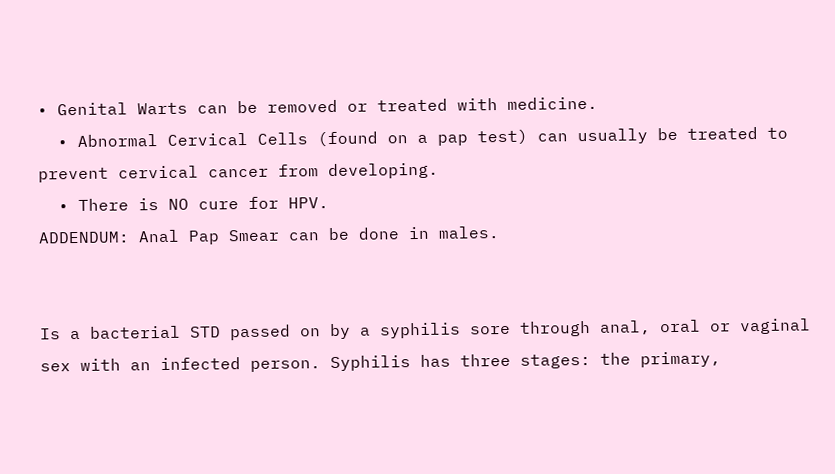• Genital Warts can be removed or treated with medicine.
  • Abnormal Cervical Cells (found on a pap test) can usually be treated to prevent cervical cancer from developing.
  • There is NO cure for HPV.
ADDENDUM: Anal Pap Smear can be done in males.


Is a bacterial STD passed on by a syphilis sore through anal, oral or vaginal sex with an infected person. Syphilis has three stages: the primary,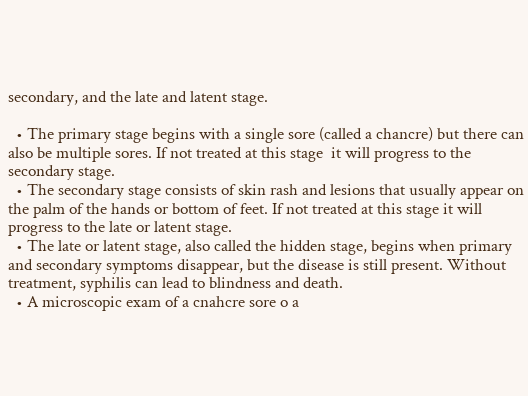secondary, and the late and latent stage.

  • The primary stage begins with a single sore (called a chancre) but there can also be multiple sores. If not treated at this stage  it will progress to the secondary stage.
  • The secondary stage consists of skin rash and lesions that usually appear on the palm of the hands or bottom of feet. If not treated at this stage it will progress to the late or latent stage.
  • The late or latent stage, also called the hidden stage, begins when primary and secondary symptoms disappear, but the disease is still present. Without treatment, syphilis can lead to blindness and death.
  • A microscopic exam of a cnahcre sore o a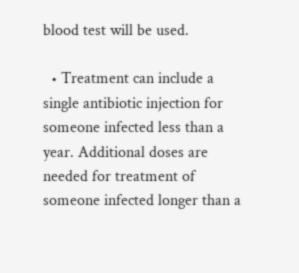blood test will be used.

  • Treatment can include a single antibiotic injection for someone infected less than a year. Additional doses are needed for treatment of  someone infected longer than a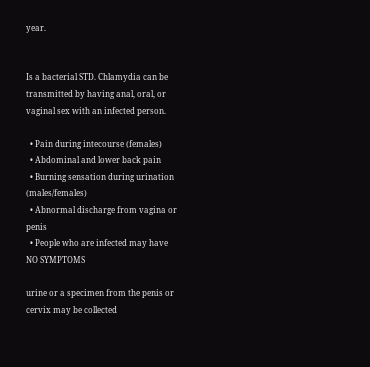year.


Is a bacterial STD. Chlamydia can be transmitted by having anal, oral, or vaginal sex with an infected person.

  • Pain during intecourse (females)
  • Abdominal and lower back pain
  • Burning sensation during urination (males/females)
  • Abnormal discharge from vagina or penis
  • People who are infected may have NO SYMPTOMS

urine or a specimen from the penis or cervix may be collected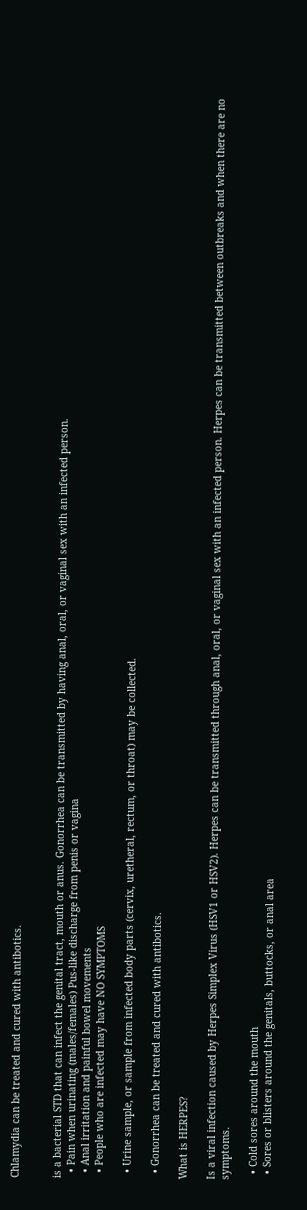Chlamydia can be treated and cured with antibotics.


is a bacterial STD that can infect the genital tract, mouth or anus. Gonorrhea can be transmitted by having anal, oral, or vaginal sex with an infected person.
  • Pain when urinating (males/females) Pus-like discharge from penis or vagina
  • Anal irritation and painful bowel movements
  • People who are infected may have NO SYMPTOMS

  • Urine sample, or sample from infected body parts (cervix, uretheral, rectum, or throat) may be collected.

  • Gonorrhea can be treated and cured with antibotics.

What is HERPES?

Is a viral infection caused by Herpes Simplex Virus (HSV1 or HSV2). Herpes can be transmitted through anal, oral, or vaginal sex with an infected person. Herpes can be transmitted between outbreaks and when there are no symptoms.

  • Cold sores around the mouth
  • Sores or blisters around the genitals, buttocks, or anal area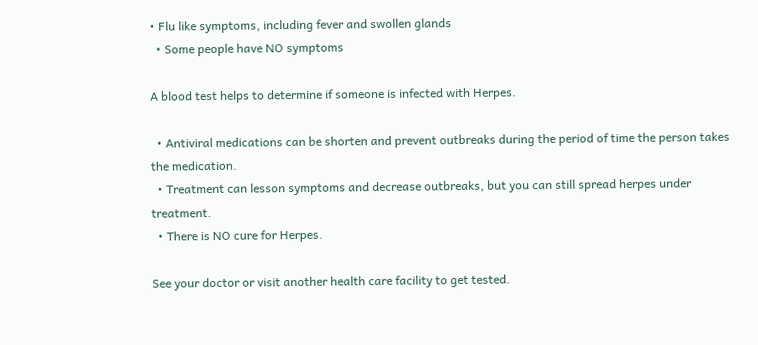• Flu like symptoms, including fever and swollen glands
  • Some people have NO symptoms

A blood test helps to determine if someone is infected with Herpes.

  • Antiviral medications can be shorten and prevent outbreaks during the period of time the person takes the medication.
  • Treatment can lesson symptoms and decrease outbreaks, but you can still spread herpes under treatment.
  • There is NO cure for Herpes.

See your doctor or visit another health care facility to get tested.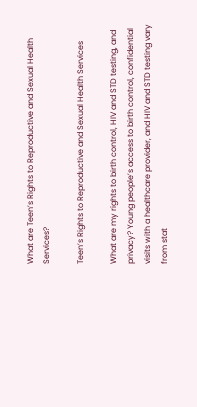What are Teen’s Rights to Reproductive and Sexual Health Services?

Teen’s Rights to Reproductive and Sexual Health Services

What are my rights to birth control, HIV and STD testing, and privacy? Young people’s access to birth control, confidential visits with a healthcare provider, and HIV and STD testing vary from stat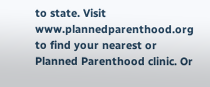to state. Visit www.plannedparenthood.org to find your nearest or Planned Parenthood clinic. Or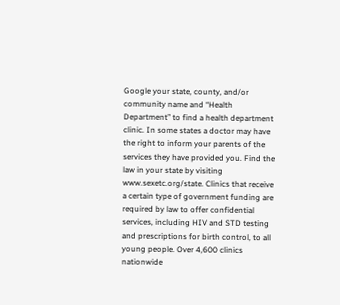Google your state, county, and/or community name and “Health Department” to find a health department clinic. In some states a doctor may have the right to inform your parents of the services they have provided you. Find the law in your state by visiting www.sexetc.org/state. Clinics that receive a certain type of government funding are required by law to offer confidential services, including HIV and STD testing and prescriptions for birth control, to all young people. Over 4,600 clinics nationwide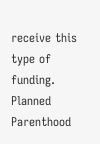receive this type of funding. Planned Parenthood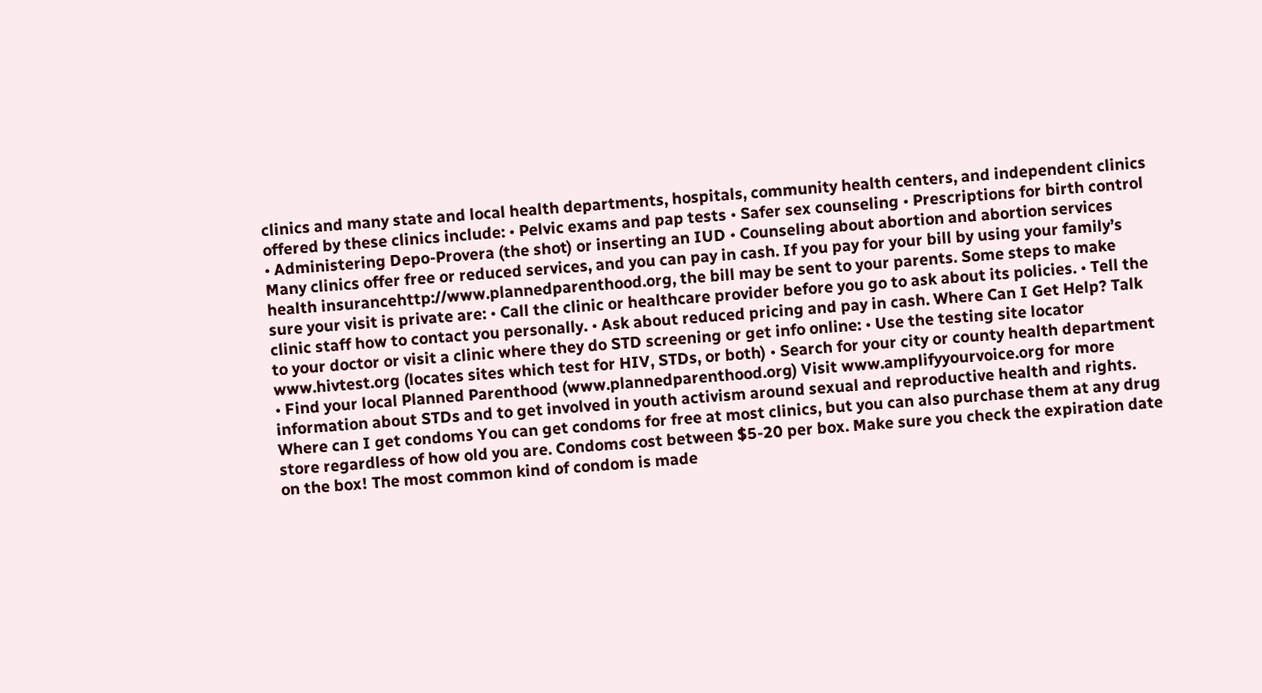clinics and many state and local health departments, hospitals, community health centers, and independent clinics offered by these clinics include: • Pelvic exams and pap tests • Safer sex counseling • Prescriptions for birth control • Administering Depo-Provera (the shot) or inserting an IUD • Counseling about abortion and abortion services Many clinics offer free or reduced services, and you can pay in cash. If you pay for your bill by using your family’s health insurancehttp://www.plannedparenthood.org, the bill may be sent to your parents. Some steps to make sure your visit is private are: • Call the clinic or healthcare provider before you go to ask about its policies. • Tell the clinic staff how to contact you personally. • Ask about reduced pricing and pay in cash. Where Can I Get Help? Talk to your doctor or visit a clinic where they do STD screening or get info online: • Use the testing site locator www.hivtest.org (locates sites which test for HIV, STDs, or both) • Search for your city or county health department • Find your local Planned Parenthood (www.plannedparenthood.org) Visit www.amplifyyourvoice.org for more information about STDs and to get involved in youth activism around sexual and reproductive health and rights. Where can I get condoms You can get condoms for free at most clinics, but you can also purchase them at any drug store regardless of how old you are. Condoms cost between $5-20 per box. Make sure you check the expiration date on the box! The most common kind of condom is made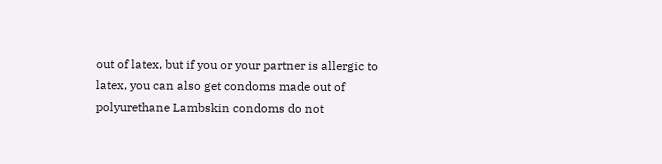out of latex, but if you or your partner is allergic to latex, you can also get condoms made out of polyurethane Lambskin condoms do not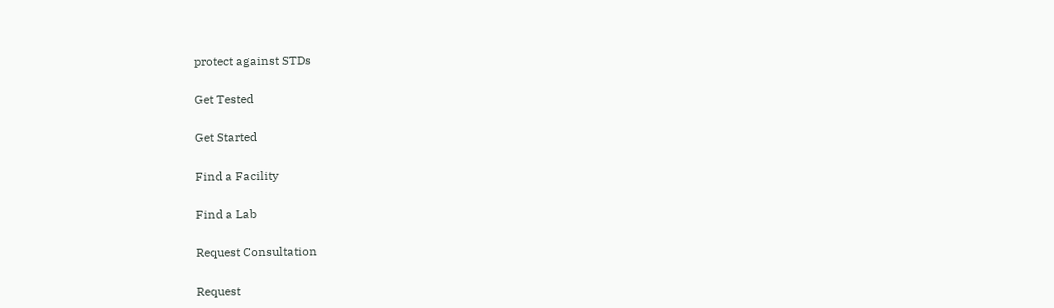protect against STDs

Get Tested

Get Started

Find a Facility

Find a Lab

Request Consultation

Request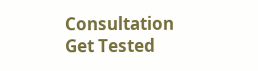Consultation
Get Tested